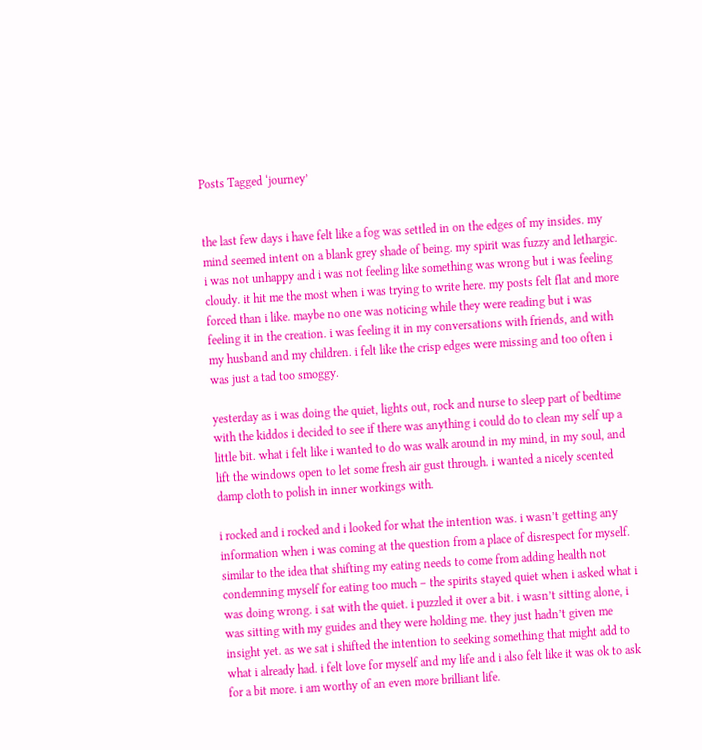Posts Tagged ‘journey’


the last few days i have felt like a fog was settled in on the edges of my insides. my mind seemed intent on a blank grey shade of being. my spirit was fuzzy and lethargic. i was not unhappy and i was not feeling like something was wrong but i was feeling cloudy. it hit me the most when i was trying to write here. my posts felt flat and more forced than i like. maybe no one was noticing while they were reading but i was feeling it in the creation. i was feeling it in my conversations with friends, and with my husband and my children. i felt like the crisp edges were missing and too often i was just a tad too smoggy.

yesterday as i was doing the quiet, lights out, rock and nurse to sleep part of bedtime with the kiddos i decided to see if there was anything i could do to clean my self up a little bit. what i felt like i wanted to do was walk around in my mind, in my soul, and lift the windows open to let some fresh air gust through. i wanted a nicely scented damp cloth to polish in inner workings with.

i rocked and i rocked and i looked for what the intention was. i wasn’t getting any information when i was coming at the question from a place of disrespect for myself. similar to the idea that shifting my eating needs to come from adding health not condemning myself for eating too much – the spirits stayed quiet when i asked what i was doing wrong. i sat with the quiet. i puzzled it over a bit. i wasn’t sitting alone, i was sitting with my guides and they were holding me. they just hadn’t given me insight yet. as we sat i shifted the intention to seeking something that might add to what i already had. i felt love for myself and my life and i also felt like it was ok to ask for a bit more. i am worthy of an even more brilliant life.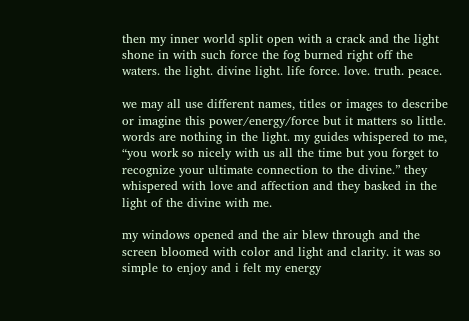then my inner world split open with a crack and the light shone in with such force the fog burned right off the waters. the light. divine light. life force. love. truth. peace.

we may all use different names, titles or images to describe or imagine this power/energy/force but it matters so little. words are nothing in the light. my guides whispered to me, “you work so nicely with us all the time but you forget to recognize your ultimate connection to the divine.” they whispered with love and affection and they basked in the light of the divine with me.

my windows opened and the air blew through and the screen bloomed with color and light and clarity. it was so simple to enjoy and i felt my energy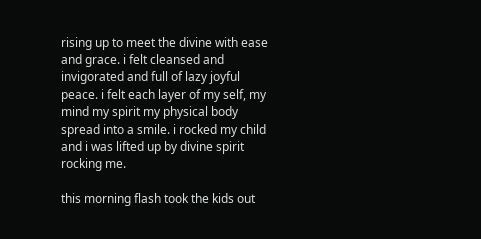rising up to meet the divine with ease and grace. i felt cleansed and invigorated and full of lazy joyful peace. i felt each layer of my self, my mind my spirit my physical body spread into a smile. i rocked my child and i was lifted up by divine spirit rocking me.

this morning flash took the kids out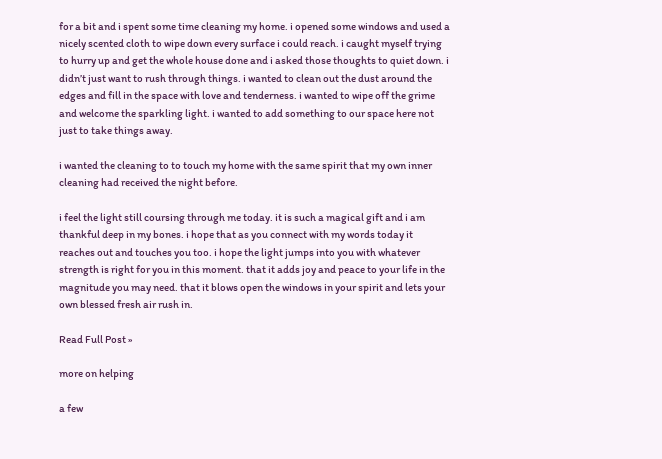for a bit and i spent some time cleaning my home. i opened some windows and used a nicely scented cloth to wipe down every surface i could reach. i caught myself trying to hurry up and get the whole house done and i asked those thoughts to quiet down. i didn’t just want to rush through things. i wanted to clean out the dust around the edges and fill in the space with love and tenderness. i wanted to wipe off the grime and welcome the sparkling light. i wanted to add something to our space here not just to take things away.

i wanted the cleaning to to touch my home with the same spirit that my own inner cleaning had received the night before.

i feel the light still coursing through me today. it is such a magical gift and i am thankful deep in my bones. i hope that as you connect with my words today it reaches out and touches you too. i hope the light jumps into you with whatever strength is right for you in this moment. that it adds joy and peace to your life in the magnitude you may need. that it blows open the windows in your spirit and lets your own blessed fresh air rush in.

Read Full Post »

more on helping

a few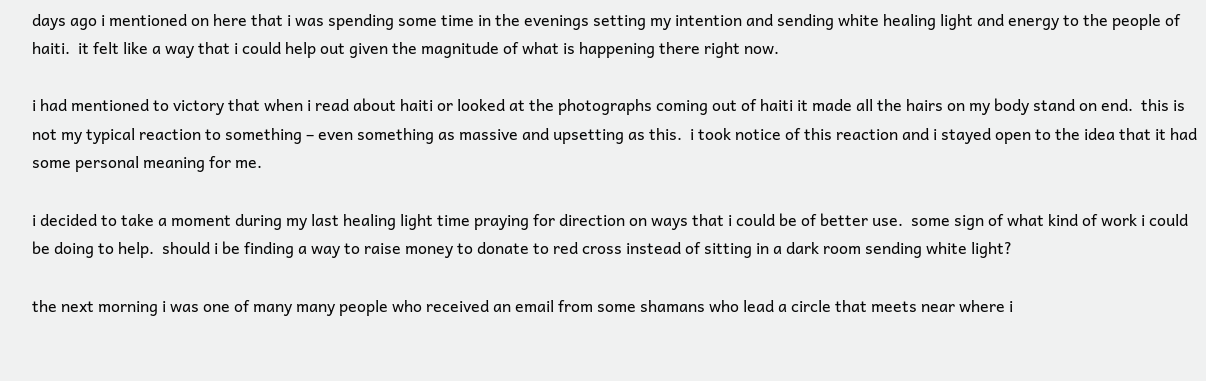days ago i mentioned on here that i was spending some time in the evenings setting my intention and sending white healing light and energy to the people of haiti.  it felt like a way that i could help out given the magnitude of what is happening there right now.

i had mentioned to victory that when i read about haiti or looked at the photographs coming out of haiti it made all the hairs on my body stand on end.  this is not my typical reaction to something – even something as massive and upsetting as this.  i took notice of this reaction and i stayed open to the idea that it had some personal meaning for me.

i decided to take a moment during my last healing light time praying for direction on ways that i could be of better use.  some sign of what kind of work i could be doing to help.  should i be finding a way to raise money to donate to red cross instead of sitting in a dark room sending white light?

the next morning i was one of many many people who received an email from some shamans who lead a circle that meets near where i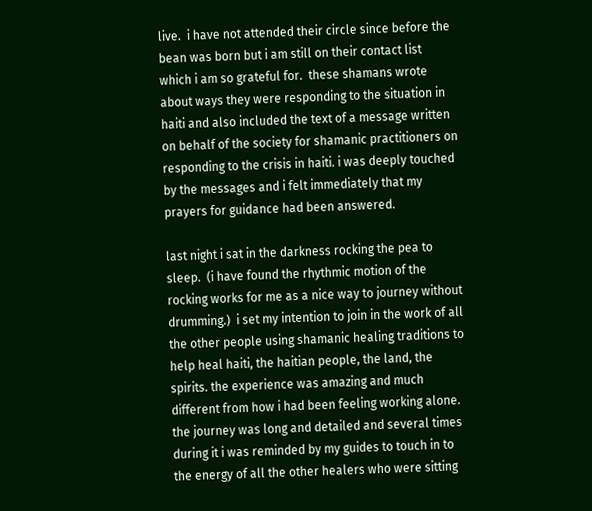live.  i have not attended their circle since before the bean was born but i am still on their contact list which i am so grateful for.  these shamans wrote about ways they were responding to the situation in haiti and also included the text of a message written on behalf of the society for shamanic practitioners on responding to the crisis in haiti. i was deeply touched by the messages and i felt immediately that my prayers for guidance had been answered.

last night i sat in the darkness rocking the pea to sleep.  (i have found the rhythmic motion of the rocking works for me as a nice way to journey without drumming.)  i set my intention to join in the work of all the other people using shamanic healing traditions to help heal haiti, the haitian people, the land, the spirits. the experience was amazing and much different from how i had been feeling working alone. the journey was long and detailed and several times during it i was reminded by my guides to touch in to the energy of all the other healers who were sitting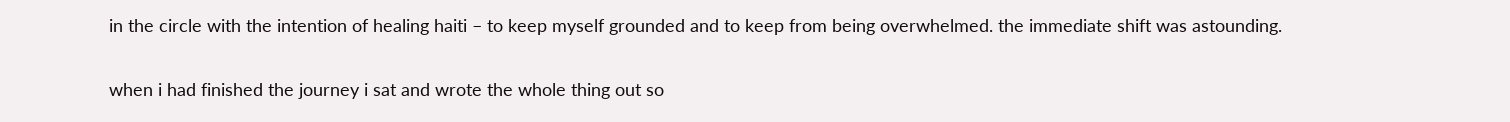in the circle with the intention of healing haiti – to keep myself grounded and to keep from being overwhelmed. the immediate shift was astounding.

when i had finished the journey i sat and wrote the whole thing out so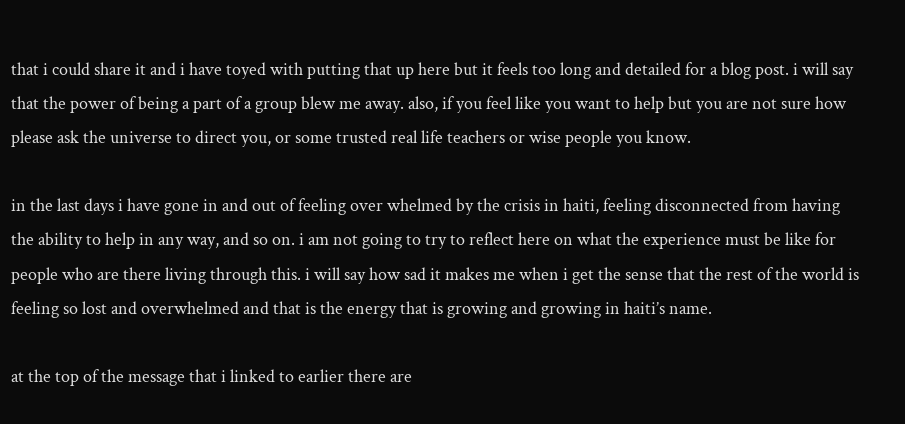that i could share it and i have toyed with putting that up here but it feels too long and detailed for a blog post. i will say that the power of being a part of a group blew me away. also, if you feel like you want to help but you are not sure how please ask the universe to direct you, or some trusted real life teachers or wise people you know.

in the last days i have gone in and out of feeling over whelmed by the crisis in haiti, feeling disconnected from having the ability to help in any way, and so on. i am not going to try to reflect here on what the experience must be like for people who are there living through this. i will say how sad it makes me when i get the sense that the rest of the world is feeling so lost and overwhelmed and that is the energy that is growing and growing in haiti’s name.

at the top of the message that i linked to earlier there are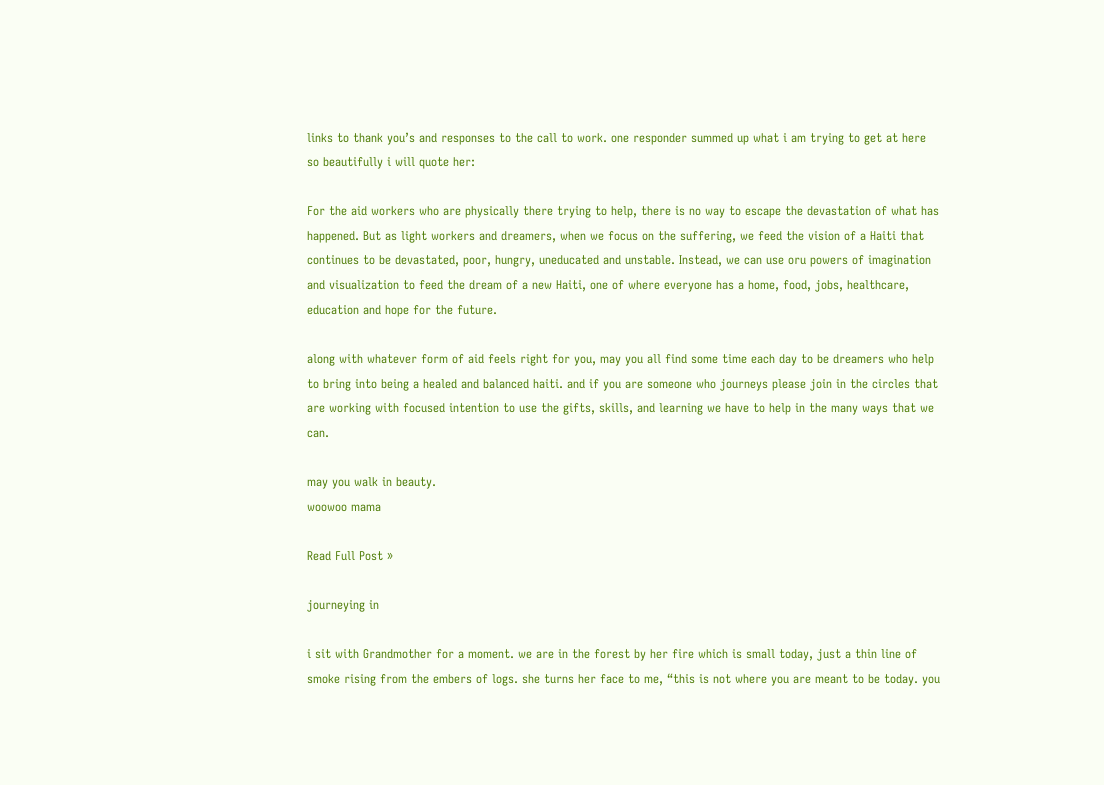links to thank you’s and responses to the call to work. one responder summed up what i am trying to get at here so beautifully i will quote her:

For the aid workers who are physically there trying to help, there is no way to escape the devastation of what has happened. But as light workers and dreamers, when we focus on the suffering, we feed the vision of a Haiti that continues to be devastated, poor, hungry, uneducated and unstable. Instead, we can use oru powers of imagination and visualization to feed the dream of a new Haiti, one of where everyone has a home, food, jobs, healthcare, education and hope for the future.

along with whatever form of aid feels right for you, may you all find some time each day to be dreamers who help to bring into being a healed and balanced haiti. and if you are someone who journeys please join in the circles that are working with focused intention to use the gifts, skills, and learning we have to help in the many ways that we can.

may you walk in beauty.
woowoo mama

Read Full Post »

journeying in

i sit with Grandmother for a moment. we are in the forest by her fire which is small today, just a thin line of smoke rising from the embers of logs. she turns her face to me, “this is not where you are meant to be today. you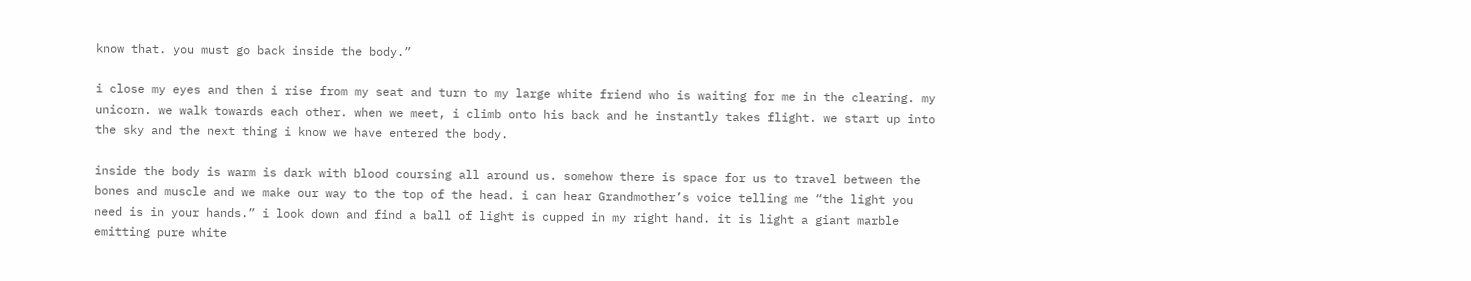know that. you must go back inside the body.”

i close my eyes and then i rise from my seat and turn to my large white friend who is waiting for me in the clearing. my unicorn. we walk towards each other. when we meet, i climb onto his back and he instantly takes flight. we start up into the sky and the next thing i know we have entered the body.

inside the body is warm is dark with blood coursing all around us. somehow there is space for us to travel between the bones and muscle and we make our way to the top of the head. i can hear Grandmother’s voice telling me “the light you need is in your hands.” i look down and find a ball of light is cupped in my right hand. it is light a giant marble emitting pure white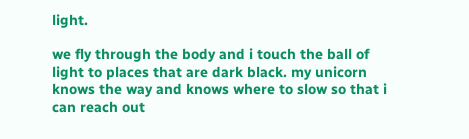light.

we fly through the body and i touch the ball of light to places that are dark black. my unicorn knows the way and knows where to slow so that i can reach out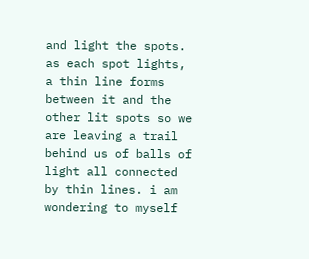and light the spots. as each spot lights, a thin line forms between it and the other lit spots so we are leaving a trail behind us of balls of light all connected by thin lines. i am wondering to myself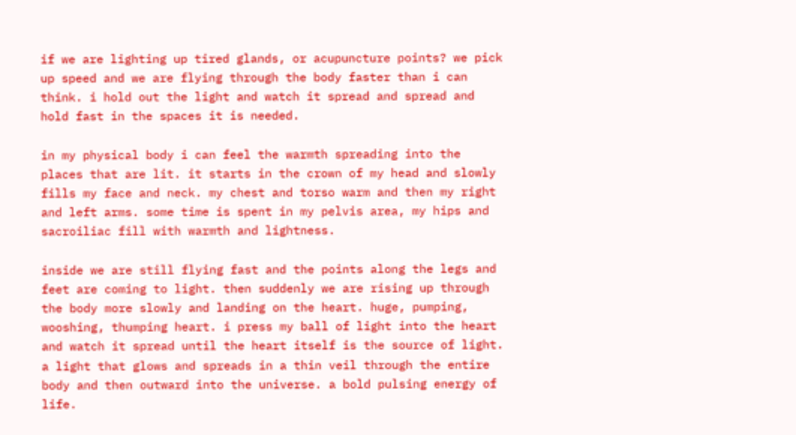if we are lighting up tired glands, or acupuncture points? we pick up speed and we are flying through the body faster than i can think. i hold out the light and watch it spread and spread and hold fast in the spaces it is needed.

in my physical body i can feel the warmth spreading into the places that are lit. it starts in the crown of my head and slowly fills my face and neck. my chest and torso warm and then my right and left arms. some time is spent in my pelvis area, my hips and sacroiliac fill with warmth and lightness.

inside we are still flying fast and the points along the legs and feet are coming to light. then suddenly we are rising up through the body more slowly and landing on the heart. huge, pumping, wooshing, thumping heart. i press my ball of light into the heart and watch it spread until the heart itself is the source of light. a light that glows and spreads in a thin veil through the entire body and then outward into the universe. a bold pulsing energy of life.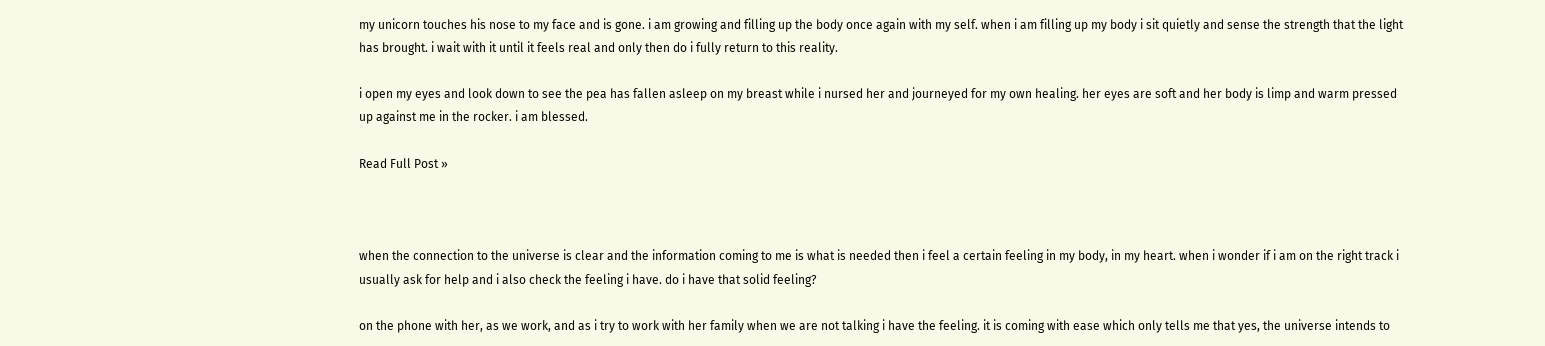my unicorn touches his nose to my face and is gone. i am growing and filling up the body once again with my self. when i am filling up my body i sit quietly and sense the strength that the light has brought. i wait with it until it feels real and only then do i fully return to this reality.

i open my eyes and look down to see the pea has fallen asleep on my breast while i nursed her and journeyed for my own healing. her eyes are soft and her body is limp and warm pressed up against me in the rocker. i am blessed.

Read Full Post »



when the connection to the universe is clear and the information coming to me is what is needed then i feel a certain feeling in my body, in my heart. when i wonder if i am on the right track i usually ask for help and i also check the feeling i have. do i have that solid feeling?

on the phone with her, as we work, and as i try to work with her family when we are not talking i have the feeling. it is coming with ease which only tells me that yes, the universe intends to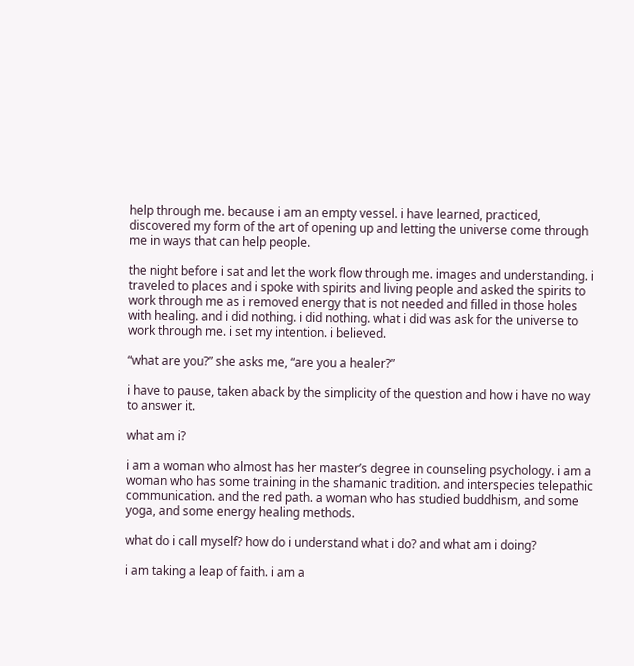help through me. because i am an empty vessel. i have learned, practiced, discovered my form of the art of opening up and letting the universe come through me in ways that can help people.

the night before i sat and let the work flow through me. images and understanding. i traveled to places and i spoke with spirits and living people and asked the spirits to work through me as i removed energy that is not needed and filled in those holes with healing. and i did nothing. i did nothing. what i did was ask for the universe to work through me. i set my intention. i believed.

“what are you?” she asks me, “are you a healer?”

i have to pause, taken aback by the simplicity of the question and how i have no way to answer it.

what am i?

i am a woman who almost has her master’s degree in counseling psychology. i am a woman who has some training in the shamanic tradition. and interspecies telepathic communication. and the red path. a woman who has studied buddhism, and some yoga, and some energy healing methods.

what do i call myself? how do i understand what i do? and what am i doing?

i am taking a leap of faith. i am a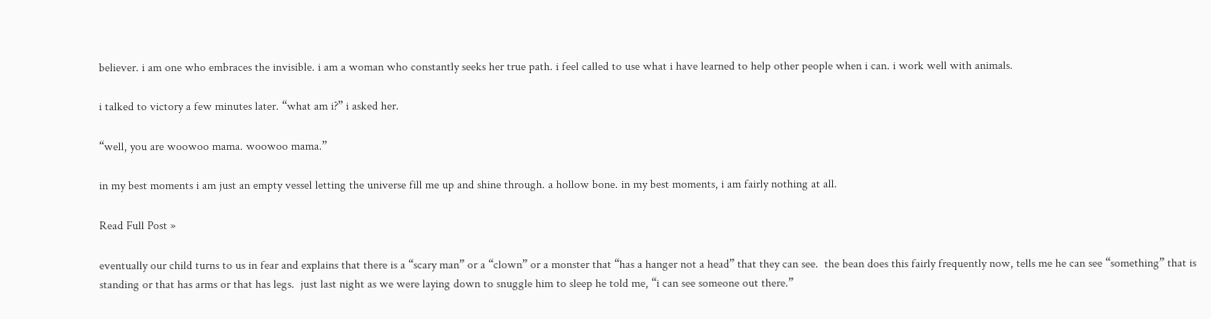believer. i am one who embraces the invisible. i am a woman who constantly seeks her true path. i feel called to use what i have learned to help other people when i can. i work well with animals.

i talked to victory a few minutes later. “what am i?” i asked her.

“well, you are woowoo mama. woowoo mama.”

in my best moments i am just an empty vessel letting the universe fill me up and shine through. a hollow bone. in my best moments, i am fairly nothing at all.

Read Full Post »

eventually our child turns to us in fear and explains that there is a “scary man” or a “clown” or a monster that “has a hanger not a head” that they can see.  the bean does this fairly frequently now, tells me he can see “something” that is standing or that has arms or that has legs.  just last night as we were laying down to snuggle him to sleep he told me, “i can see someone out there.”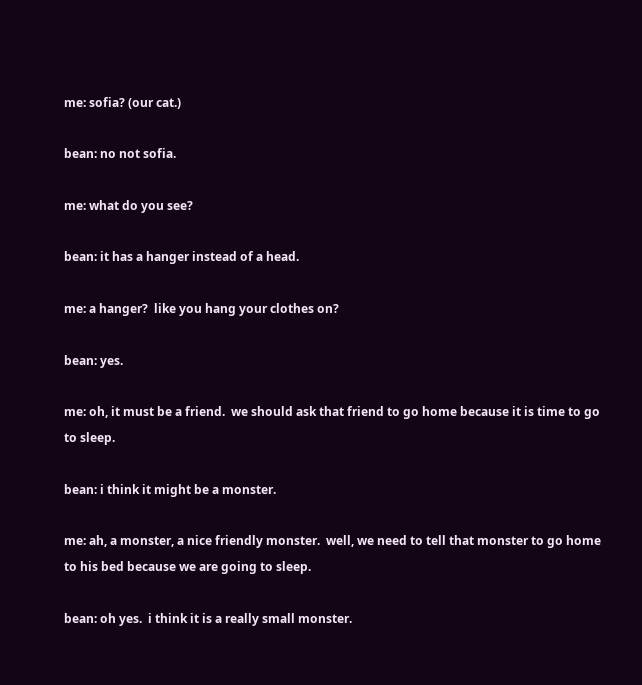me: sofia? (our cat.)

bean: no not sofia.

me: what do you see?

bean: it has a hanger instead of a head.

me: a hanger?  like you hang your clothes on?

bean: yes.

me: oh, it must be a friend.  we should ask that friend to go home because it is time to go to sleep.

bean: i think it might be a monster.

me: ah, a monster, a nice friendly monster.  well, we need to tell that monster to go home to his bed because we are going to sleep.

bean: oh yes.  i think it is a really small monster.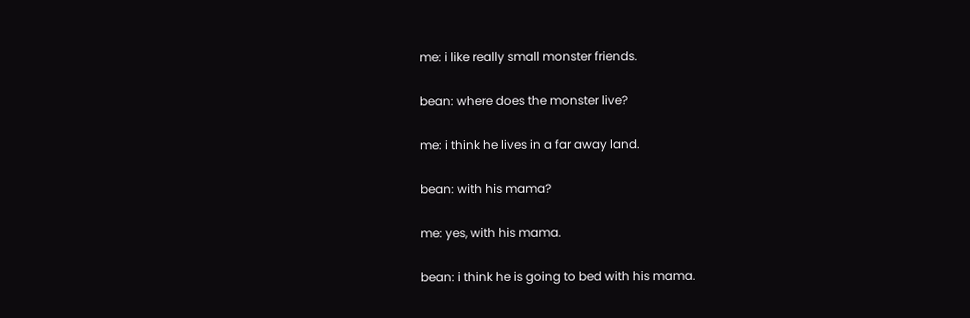me: i like really small monster friends.

bean: where does the monster live?

me: i think he lives in a far away land.

bean: with his mama?

me: yes, with his mama.

bean: i think he is going to bed with his mama.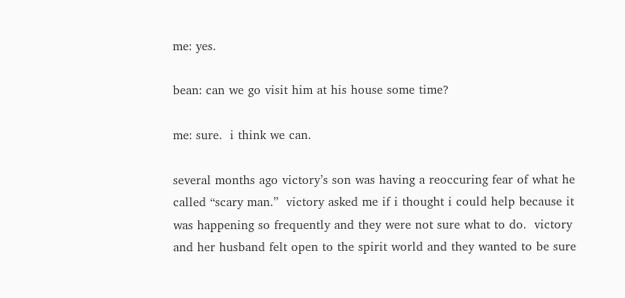me: yes.

bean: can we go visit him at his house some time?

me: sure.  i think we can.

several months ago victory’s son was having a reoccuring fear of what he called “scary man.”  victory asked me if i thought i could help because it was happening so frequently and they were not sure what to do.  victory and her husband felt open to the spirit world and they wanted to be sure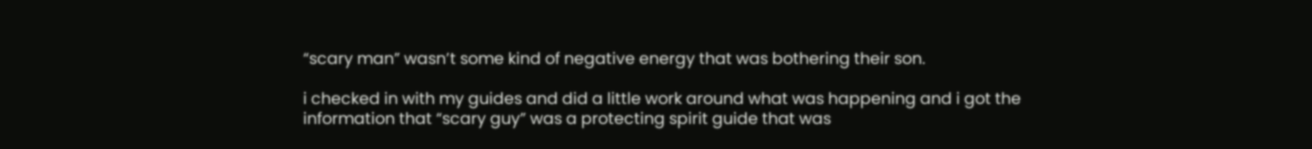“scary man” wasn’t some kind of negative energy that was bothering their son.

i checked in with my guides and did a little work around what was happening and i got the information that “scary guy” was a protecting spirit guide that was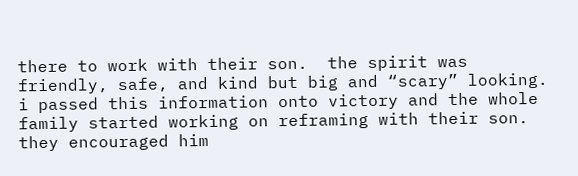there to work with their son.  the spirit was friendly, safe, and kind but big and “scary” looking.  i passed this information onto victory and the whole family started working on reframing with their son.  they encouraged him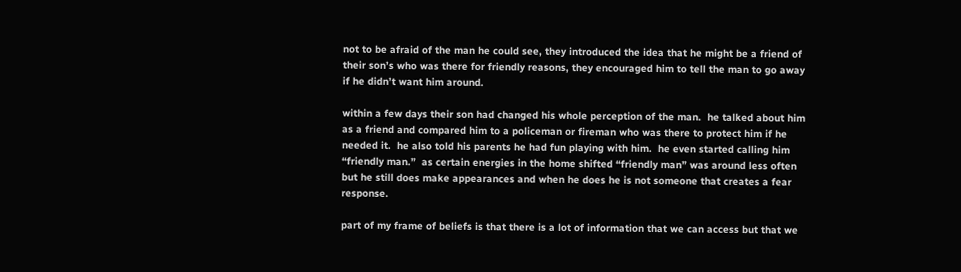not to be afraid of the man he could see, they introduced the idea that he might be a friend of their son’s who was there for friendly reasons, they encouraged him to tell the man to go away if he didn’t want him around.

within a few days their son had changed his whole perception of the man.  he talked about him as a friend and compared him to a policeman or fireman who was there to protect him if he needed it.  he also told his parents he had fun playing with him.  he even started calling him “friendly man.”  as certain energies in the home shifted “friendly man” was around less often but he still does make appearances and when he does he is not someone that creates a fear response.

part of my frame of beliefs is that there is a lot of information that we can access but that we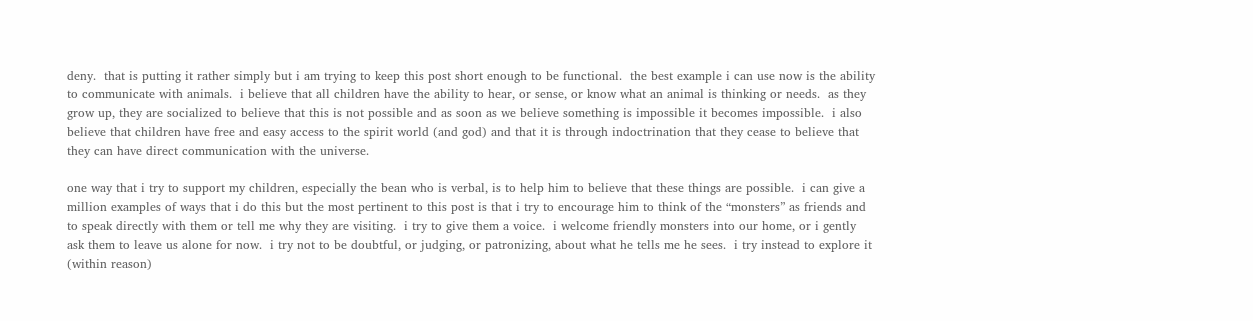deny.  that is putting it rather simply but i am trying to keep this post short enough to be functional.  the best example i can use now is the ability to communicate with animals.  i believe that all children have the ability to hear, or sense, or know what an animal is thinking or needs.  as they grow up, they are socialized to believe that this is not possible and as soon as we believe something is impossible it becomes impossible.  i also believe that children have free and easy access to the spirit world (and god) and that it is through indoctrination that they cease to believe that they can have direct communication with the universe.

one way that i try to support my children, especially the bean who is verbal, is to help him to believe that these things are possible.  i can give a million examples of ways that i do this but the most pertinent to this post is that i try to encourage him to think of the “monsters” as friends and to speak directly with them or tell me why they are visiting.  i try to give them a voice.  i welcome friendly monsters into our home, or i gently ask them to leave us alone for now.  i try not to be doubtful, or judging, or patronizing, about what he tells me he sees.  i try instead to explore it (within reason)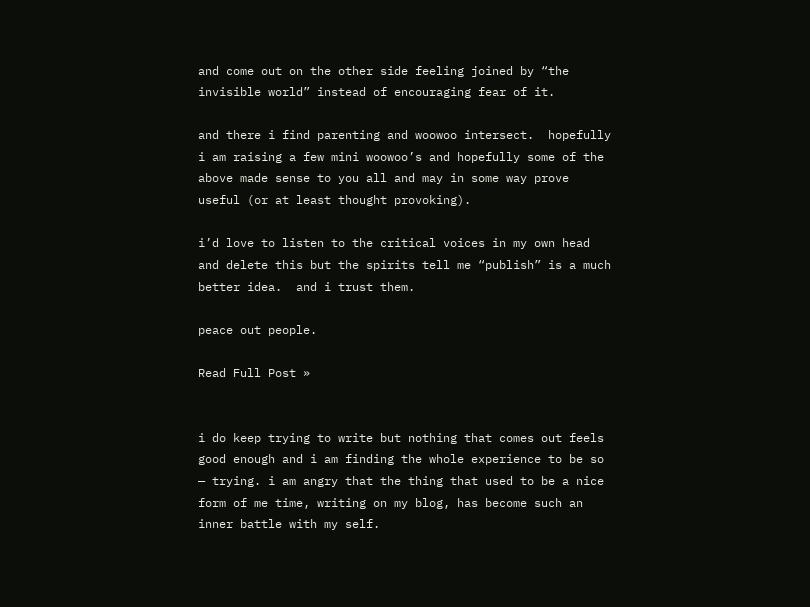and come out on the other side feeling joined by “the invisible world” instead of encouraging fear of it.

and there i find parenting and woowoo intersect.  hopefully i am raising a few mini woowoo’s and hopefully some of the above made sense to you all and may in some way prove useful (or at least thought provoking).

i’d love to listen to the critical voices in my own head and delete this but the spirits tell me “publish” is a much better idea.  and i trust them.

peace out people.

Read Full Post »


i do keep trying to write but nothing that comes out feels good enough and i am finding the whole experience to be so — trying. i am angry that the thing that used to be a nice form of me time, writing on my blog, has become such an inner battle with my self.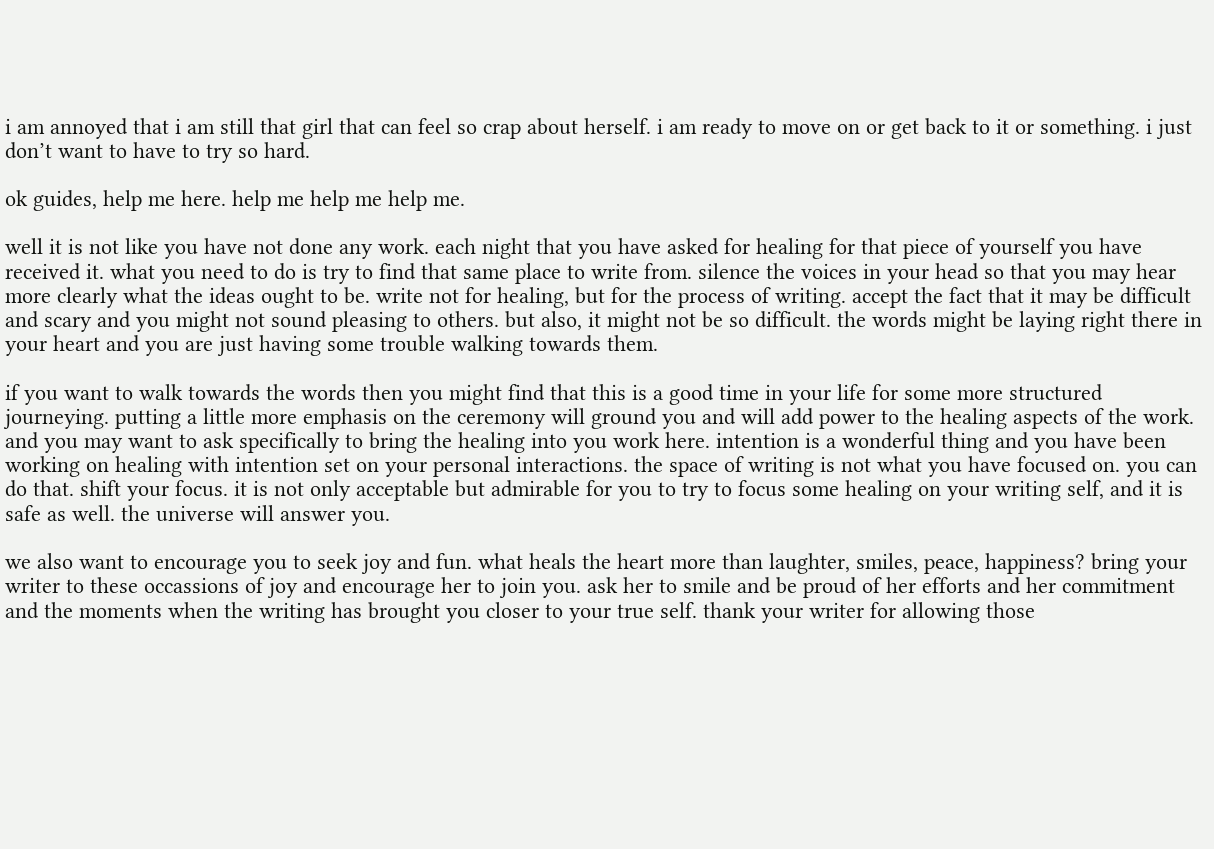i am annoyed that i am still that girl that can feel so crap about herself. i am ready to move on or get back to it or something. i just don’t want to have to try so hard.

ok guides, help me here. help me help me help me.

well it is not like you have not done any work. each night that you have asked for healing for that piece of yourself you have received it. what you need to do is try to find that same place to write from. silence the voices in your head so that you may hear more clearly what the ideas ought to be. write not for healing, but for the process of writing. accept the fact that it may be difficult and scary and you might not sound pleasing to others. but also, it might not be so difficult. the words might be laying right there in your heart and you are just having some trouble walking towards them.

if you want to walk towards the words then you might find that this is a good time in your life for some more structured journeying. putting a little more emphasis on the ceremony will ground you and will add power to the healing aspects of the work. and you may want to ask specifically to bring the healing into you work here. intention is a wonderful thing and you have been working on healing with intention set on your personal interactions. the space of writing is not what you have focused on. you can do that. shift your focus. it is not only acceptable but admirable for you to try to focus some healing on your writing self, and it is safe as well. the universe will answer you.

we also want to encourage you to seek joy and fun. what heals the heart more than laughter, smiles, peace, happiness? bring your writer to these occassions of joy and encourage her to join you. ask her to smile and be proud of her efforts and her commitment and the moments when the writing has brought you closer to your true self. thank your writer for allowing those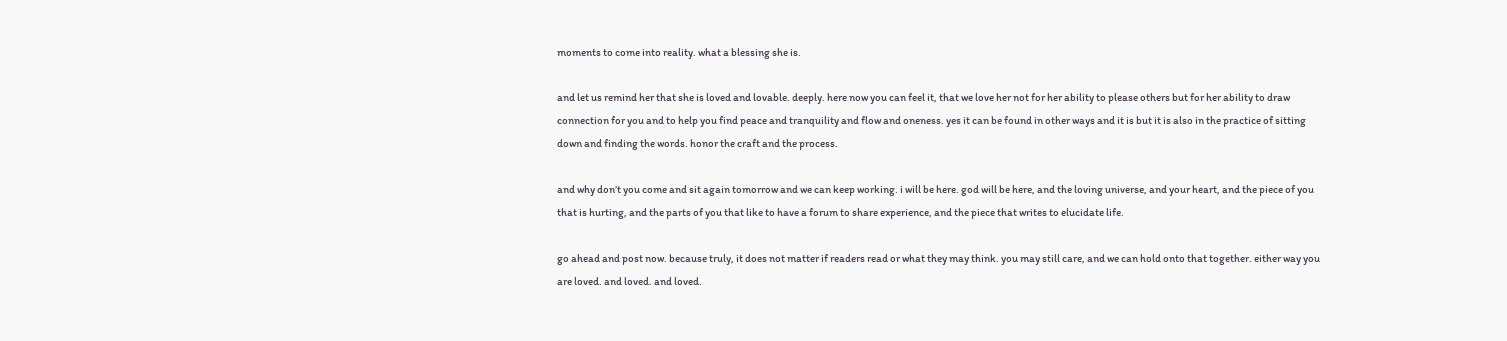moments to come into reality. what a blessing she is.

and let us remind her that she is loved and lovable. deeply. here now you can feel it, that we love her not for her ability to please others but for her ability to draw connection for you and to help you find peace and tranquility and flow and oneness. yes it can be found in other ways and it is but it is also in the practice of sitting down and finding the words. honor the craft and the process.

and why don’t you come and sit again tomorrow and we can keep working. i will be here. god will be here, and the loving universe, and your heart, and the piece of you that is hurting, and the parts of you that like to have a forum to share experience, and the piece that writes to elucidate life.

go ahead and post now. because truly, it does not matter if readers read or what they may think. you may still care, and we can hold onto that together. either way you are loved. and loved. and loved.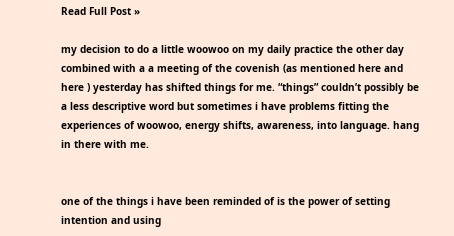Read Full Post »

my decision to do a little woowoo on my daily practice the other day combined with a a meeting of the covenish (as mentioned here and here ) yesterday has shifted things for me. “things” couldn’t possibly be a less descriptive word but sometimes i have problems fitting the experiences of woowoo, energy shifts, awareness, into language. hang in there with me.


one of the things i have been reminded of is the power of setting intention and using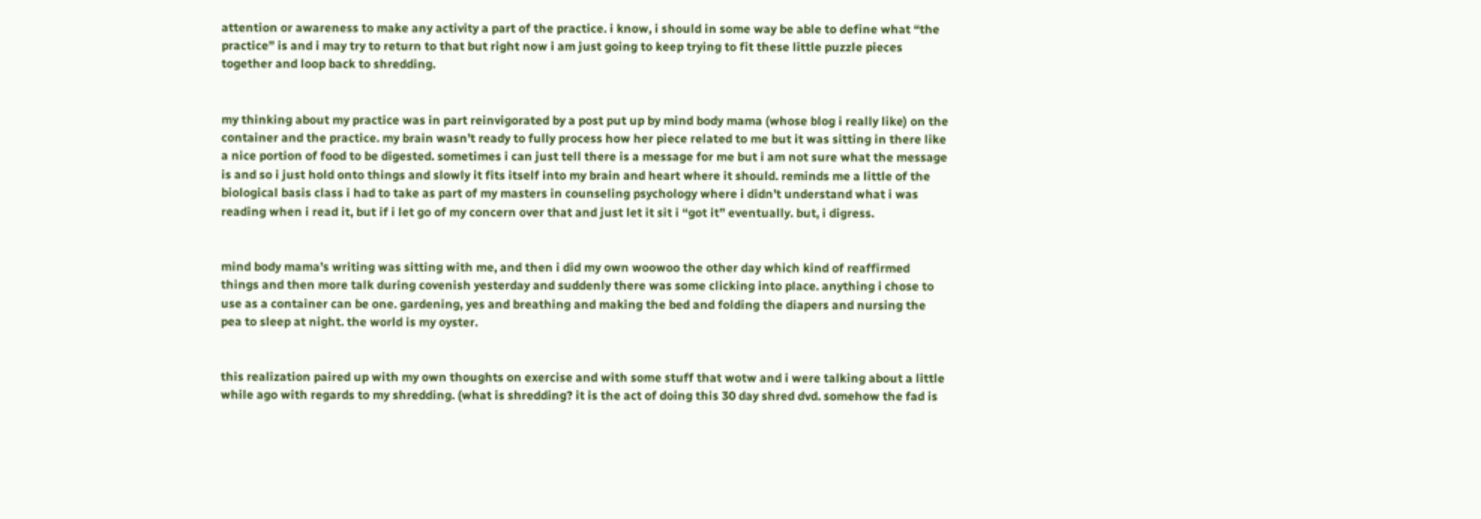attention or awareness to make any activity a part of the practice. i know, i should in some way be able to define what “the practice” is and i may try to return to that but right now i am just going to keep trying to fit these little puzzle pieces together and loop back to shredding.


my thinking about my practice was in part reinvigorated by a post put up by mind body mama (whose blog i really like) on the container and the practice. my brain wasn’t ready to fully process how her piece related to me but it was sitting in there like a nice portion of food to be digested. sometimes i can just tell there is a message for me but i am not sure what the message is and so i just hold onto things and slowly it fits itself into my brain and heart where it should. reminds me a little of the biological basis class i had to take as part of my masters in counseling psychology where i didn’t understand what i was reading when i read it, but if i let go of my concern over that and just let it sit i “got it” eventually. but, i digress.


mind body mama’s writing was sitting with me, and then i did my own woowoo the other day which kind of reaffirmed things and then more talk during covenish yesterday and suddenly there was some clicking into place. anything i chose to use as a container can be one. gardening, yes and breathing and making the bed and folding the diapers and nursing the pea to sleep at night. the world is my oyster.


this realization paired up with my own thoughts on exercise and with some stuff that wotw and i were talking about a little while ago with regards to my shredding. (what is shredding? it is the act of doing this 30 day shred dvd. somehow the fad is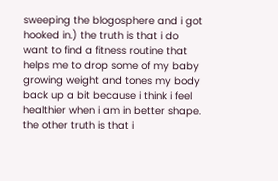sweeping the blogosphere and i got hooked in.) the truth is that i do want to find a fitness routine that helps me to drop some of my baby growing weight and tones my body back up a bit because i think i feel healthier when i am in better shape. the other truth is that i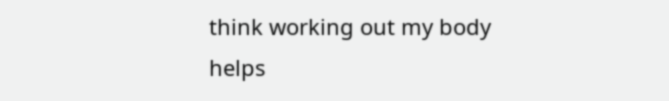think working out my body helps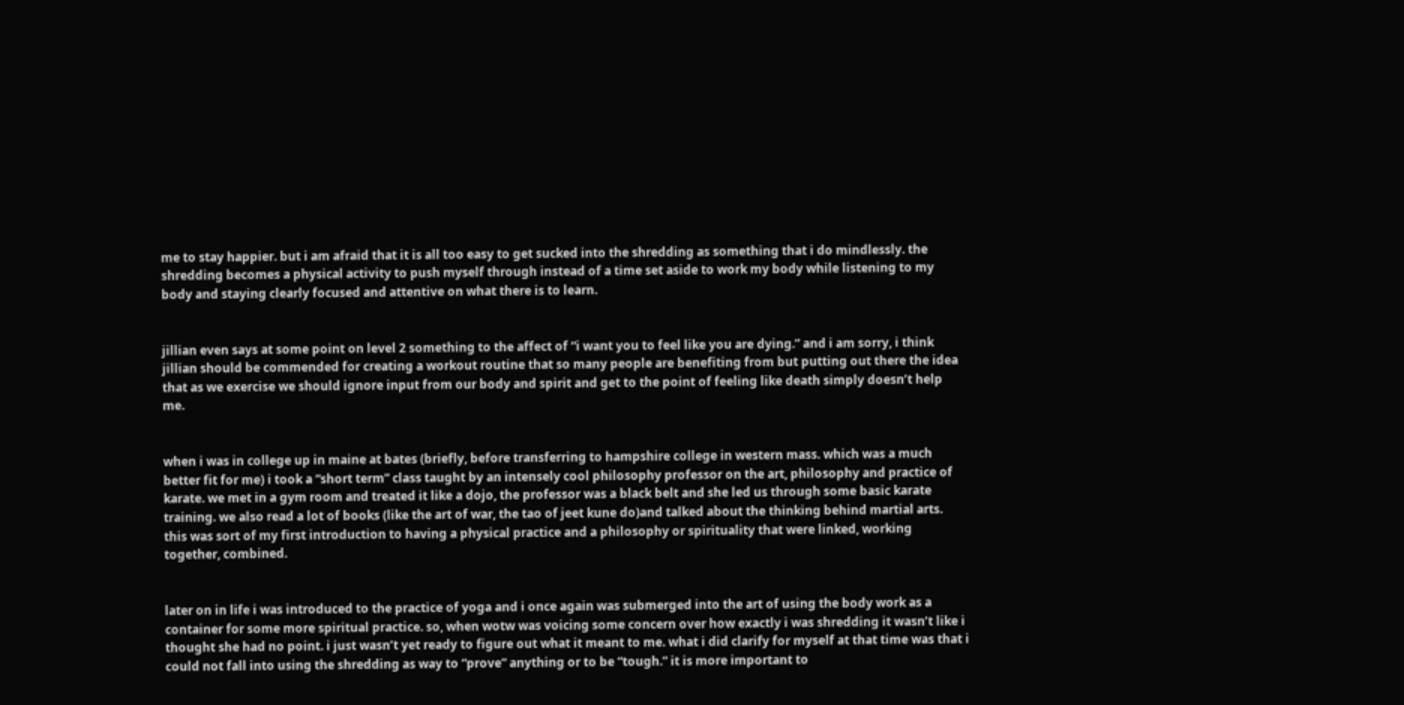me to stay happier. but i am afraid that it is all too easy to get sucked into the shredding as something that i do mindlessly. the shredding becomes a physical activity to push myself through instead of a time set aside to work my body while listening to my body and staying clearly focused and attentive on what there is to learn.


jillian even says at some point on level 2 something to the affect of “i want you to feel like you are dying.” and i am sorry, i think jillian should be commended for creating a workout routine that so many people are benefiting from but putting out there the idea that as we exercise we should ignore input from our body and spirit and get to the point of feeling like death simply doesn’t help me.


when i was in college up in maine at bates (briefly, before transferring to hampshire college in western mass. which was a much better fit for me) i took a “short term” class taught by an intensely cool philosophy professor on the art, philosophy and practice of karate. we met in a gym room and treated it like a dojo, the professor was a black belt and she led us through some basic karate training. we also read a lot of books (like the art of war, the tao of jeet kune do)and talked about the thinking behind martial arts. this was sort of my first introduction to having a physical practice and a philosophy or spirituality that were linked, working together, combined.


later on in life i was introduced to the practice of yoga and i once again was submerged into the art of using the body work as a container for some more spiritual practice. so, when wotw was voicing some concern over how exactly i was shredding it wasn’t like i thought she had no point. i just wasn’t yet ready to figure out what it meant to me. what i did clarify for myself at that time was that i could not fall into using the shredding as way to “prove” anything or to be “tough.” it is more important to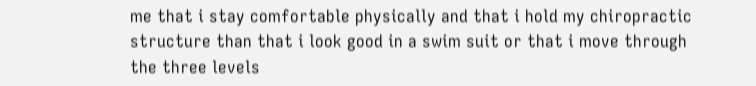me that i stay comfortable physically and that i hold my chiropractic structure than that i look good in a swim suit or that i move through the three levels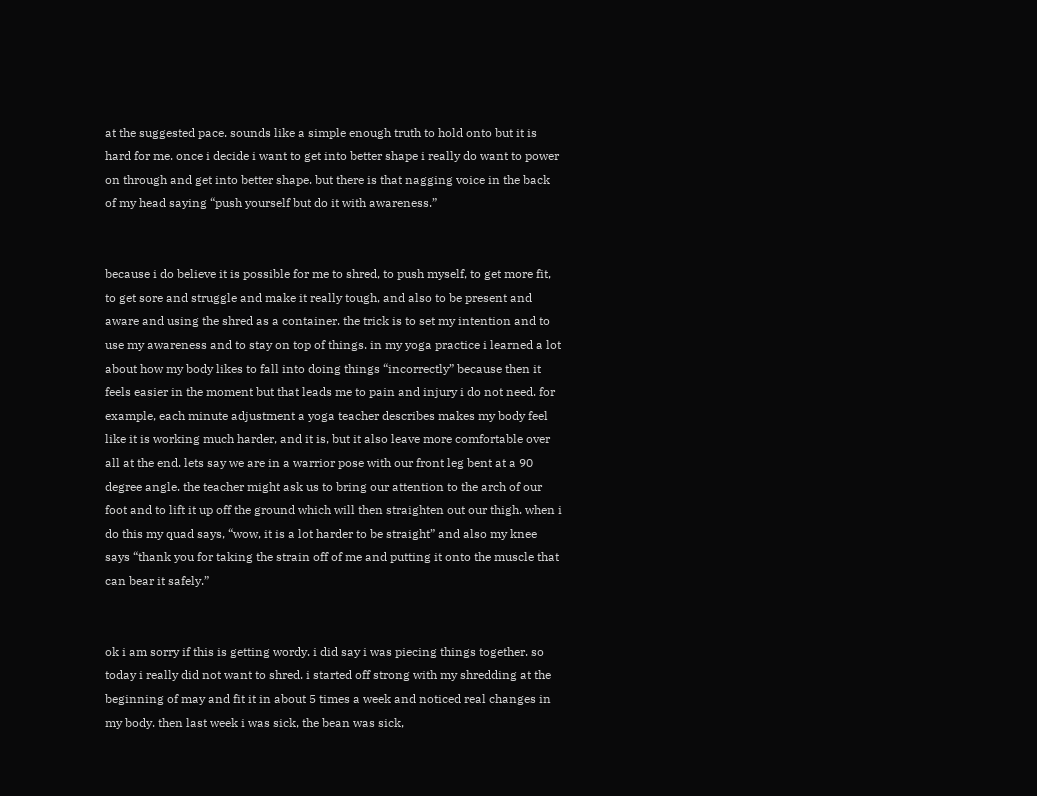at the suggested pace. sounds like a simple enough truth to hold onto but it is hard for me. once i decide i want to get into better shape i really do want to power on through and get into better shape. but there is that nagging voice in the back of my head saying “push yourself but do it with awareness.”


because i do believe it is possible for me to shred, to push myself, to get more fit, to get sore and struggle and make it really tough, and also to be present and aware and using the shred as a container. the trick is to set my intention and to use my awareness and to stay on top of things. in my yoga practice i learned a lot about how my body likes to fall into doing things “incorrectly” because then it feels easier in the moment but that leads me to pain and injury i do not need. for example, each minute adjustment a yoga teacher describes makes my body feel like it is working much harder, and it is, but it also leave more comfortable over all at the end. lets say we are in a warrior pose with our front leg bent at a 90 degree angle. the teacher might ask us to bring our attention to the arch of our foot and to lift it up off the ground which will then straighten out our thigh. when i do this my quad says, “wow, it is a lot harder to be straight” and also my knee says “thank you for taking the strain off of me and putting it onto the muscle that can bear it safely.”


ok i am sorry if this is getting wordy. i did say i was piecing things together. so today i really did not want to shred. i started off strong with my shredding at the beginning of may and fit it in about 5 times a week and noticed real changes in my body. then last week i was sick, the bean was sick,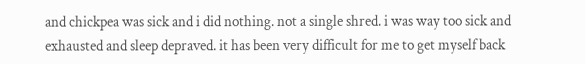and chickpea was sick and i did nothing. not a single shred. i was way too sick and exhausted and sleep depraved. it has been very difficult for me to get myself back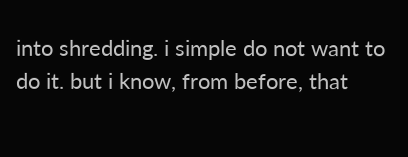into shredding. i simple do not want to do it. but i know, from before, that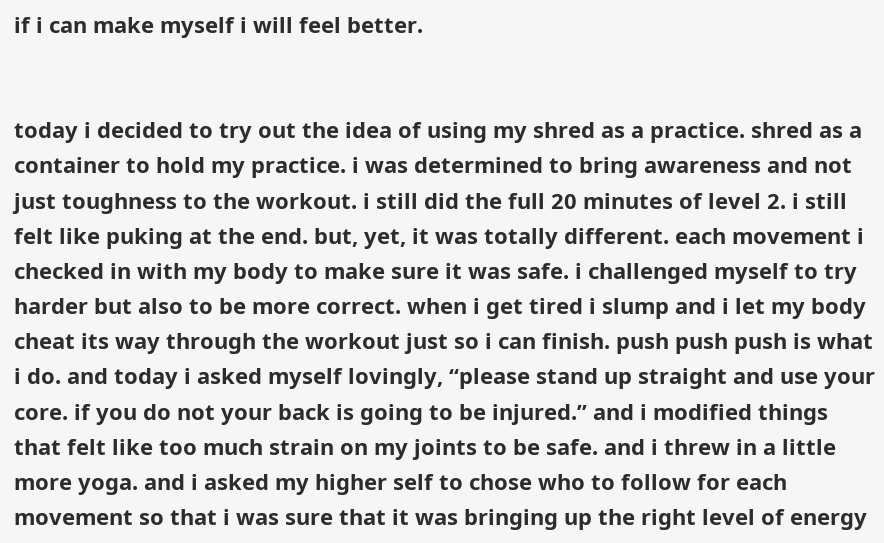if i can make myself i will feel better.


today i decided to try out the idea of using my shred as a practice. shred as a container to hold my practice. i was determined to bring awareness and not just toughness to the workout. i still did the full 20 minutes of level 2. i still felt like puking at the end. but, yet, it was totally different. each movement i checked in with my body to make sure it was safe. i challenged myself to try harder but also to be more correct. when i get tired i slump and i let my body cheat its way through the workout just so i can finish. push push push is what i do. and today i asked myself lovingly, “please stand up straight and use your core. if you do not your back is going to be injured.” and i modified things that felt like too much strain on my joints to be safe. and i threw in a little more yoga. and i asked my higher self to chose who to follow for each movement so that i was sure that it was bringing up the right level of energy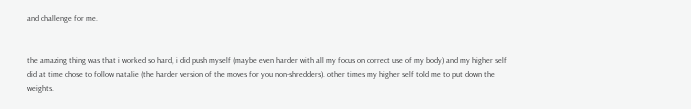and challenge for me.


the amazing thing was that i worked so hard, i did push myself (maybe even harder with all my focus on correct use of my body) and my higher self did at time chose to follow natalie (the harder version of the moves for you non-shredders). other times my higher self told me to put down the weights.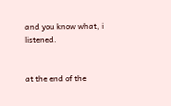and you know what, i listened.


at the end of the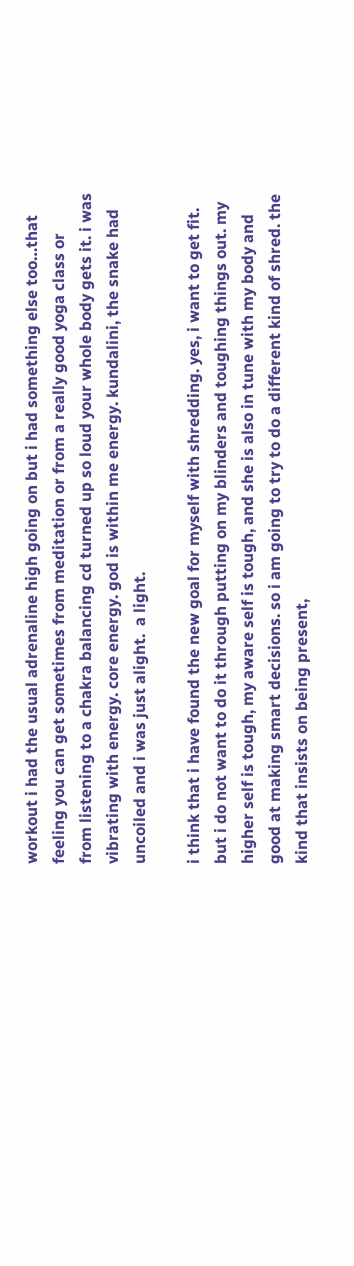workout i had the usual adrenaline high going on but i had something else too…that feeling you can get sometimes from meditation or from a really good yoga class or from listening to a chakra balancing cd turned up so loud your whole body gets it. i was vibrating with energy. core energy. god is within me energy. kundalini, the snake had uncoiled and i was just alight.  a light.

i think that i have found the new goal for myself with shredding. yes, i want to get fit. but i do not want to do it through putting on my blinders and toughing things out. my higher self is tough, my aware self is tough, and she is also in tune with my body and good at making smart decisions. so i am going to try to do a different kind of shred. the kind that insists on being present,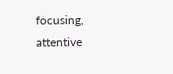focusing, attentive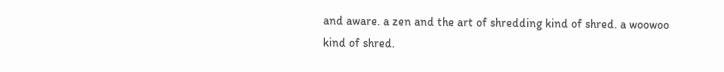and aware. a zen and the art of shredding kind of shred. a woowoo kind of shred.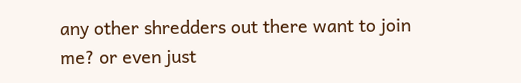any other shredders out there want to join me? or even just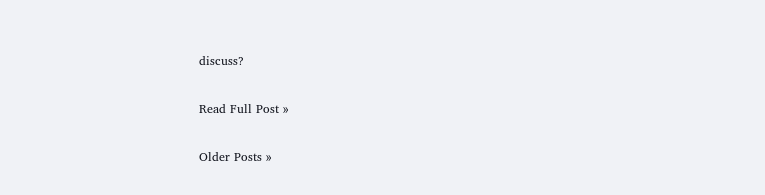discuss?

Read Full Post »

Older Posts »